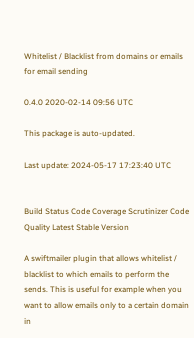Whitelist / Blacklist from domains or emails for email sending

0.4.0 2020-02-14 09:56 UTC

This package is auto-updated.

Last update: 2024-05-17 17:23:40 UTC


Build Status Code Coverage Scrutinizer Code Quality Latest Stable Version

A swiftmailer plugin that allows whitelist / blacklist to which emails to perform the sends. This is useful for example when you want to allow emails only to a certain domain in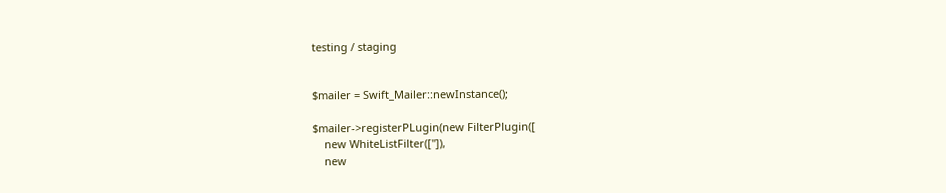testing / staging


$mailer = Swift_Mailer::newInstance();

$mailer->registerPLugin(new FilterPlugin([
    new WhiteListFilter(['']),
    new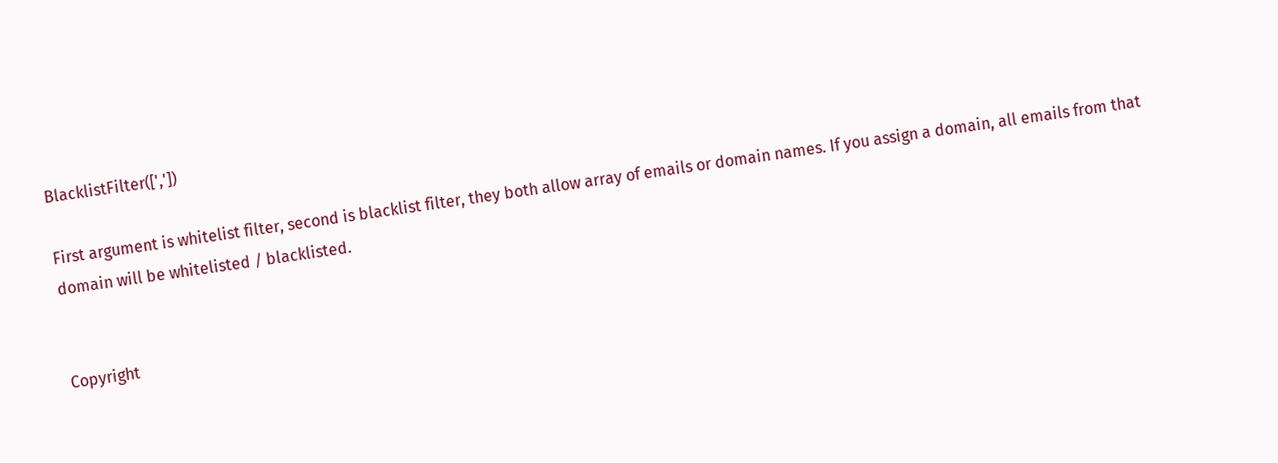BlacklistFilter([','])

First argument is whitelist filter, second is blacklist filter, they both allow array of emails or domain names. If you assign a domain, all emails from that domain will be whitelisted / blacklisted.


Copyright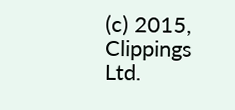(c) 2015, Clippings Ltd.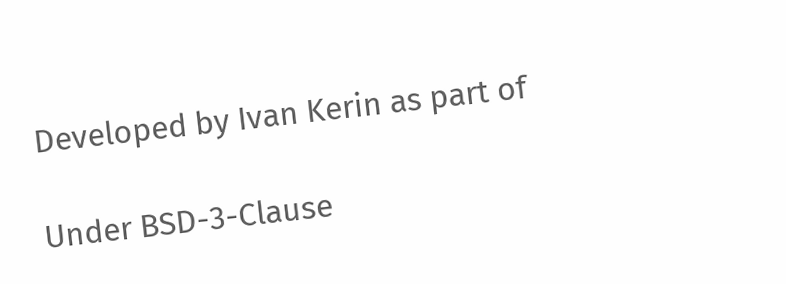Developed by Ivan Kerin as part of

Under BSD-3-Clause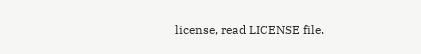license, read LICENSE file.